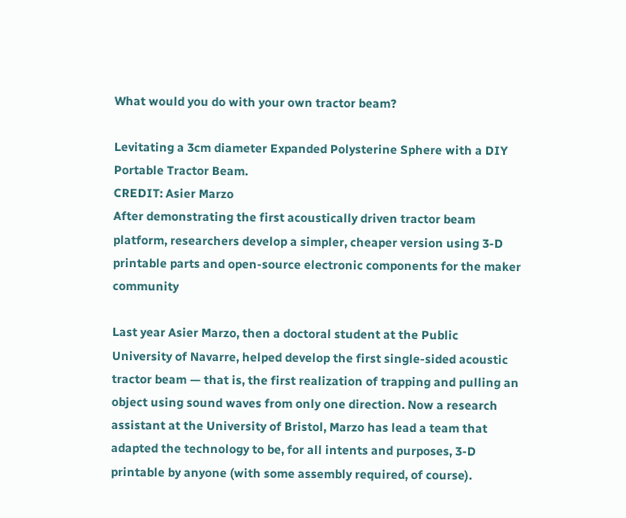What would you do with your own tractor beam?

Levitating a 3cm diameter Expanded Polysterine Sphere with a DIY Portable Tractor Beam.
CREDIT: Asier Marzo
After demonstrating the first acoustically driven tractor beam platform, researchers develop a simpler, cheaper version using 3-D printable parts and open-source electronic components for the maker community

Last year Asier Marzo, then a doctoral student at the Public University of Navarre, helped develop the first single-sided acoustic tractor beam — that is, the first realization of trapping and pulling an object using sound waves from only one direction. Now a research assistant at the University of Bristol, Marzo has lead a team that adapted the technology to be, for all intents and purposes, 3-D printable by anyone (with some assembly required, of course).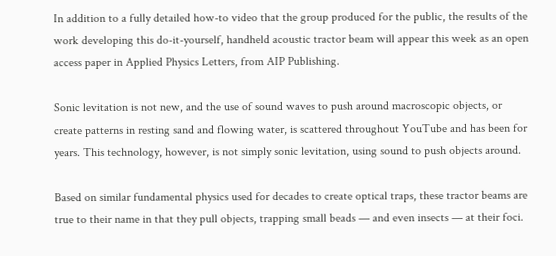In addition to a fully detailed how-to video that the group produced for the public, the results of the work developing this do-it-yourself, handheld acoustic tractor beam will appear this week as an open access paper in Applied Physics Letters, from AIP Publishing.

Sonic levitation is not new, and the use of sound waves to push around macroscopic objects, or create patterns in resting sand and flowing water, is scattered throughout YouTube and has been for years. This technology, however, is not simply sonic levitation, using sound to push objects around.

Based on similar fundamental physics used for decades to create optical traps, these tractor beams are true to their name in that they pull objects, trapping small beads — and even insects — at their foci.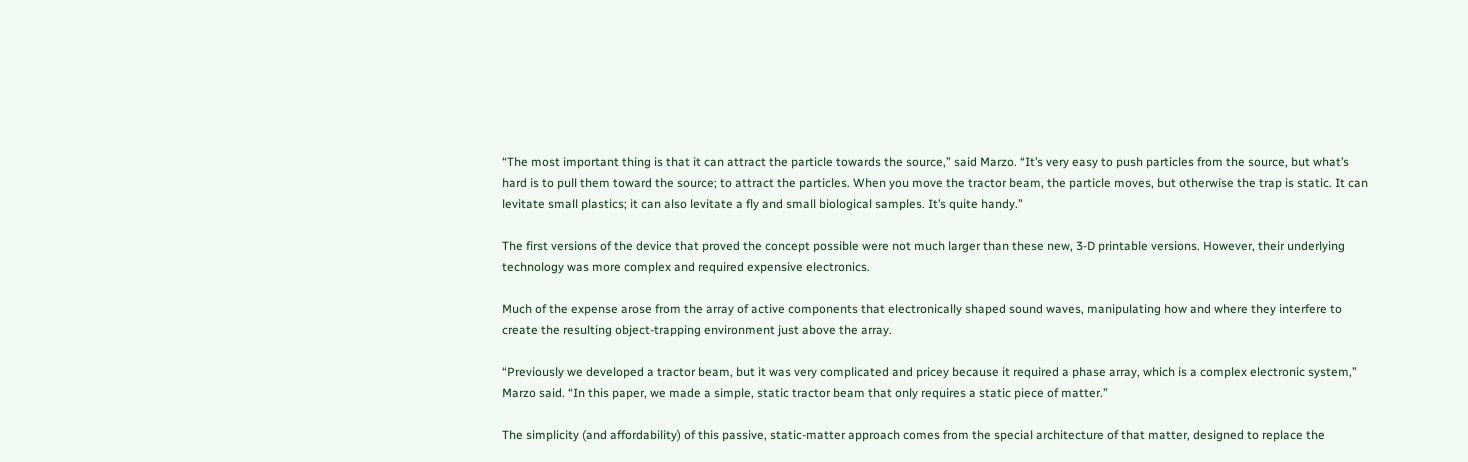“The most important thing is that it can attract the particle towards the source,” said Marzo. “It’s very easy to push particles from the source, but what’s hard is to pull them toward the source; to attract the particles. When you move the tractor beam, the particle moves, but otherwise the trap is static. It can levitate small plastics; it can also levitate a fly and small biological samples. It’s quite handy.”

The first versions of the device that proved the concept possible were not much larger than these new, 3-D printable versions. However, their underlying technology was more complex and required expensive electronics.

Much of the expense arose from the array of active components that electronically shaped sound waves, manipulating how and where they interfere to create the resulting object-trapping environment just above the array.

“Previously we developed a tractor beam, but it was very complicated and pricey because it required a phase array, which is a complex electronic system,” Marzo said. “In this paper, we made a simple, static tractor beam that only requires a static piece of matter.”

The simplicity (and affordability) of this passive, static-matter approach comes from the special architecture of that matter, designed to replace the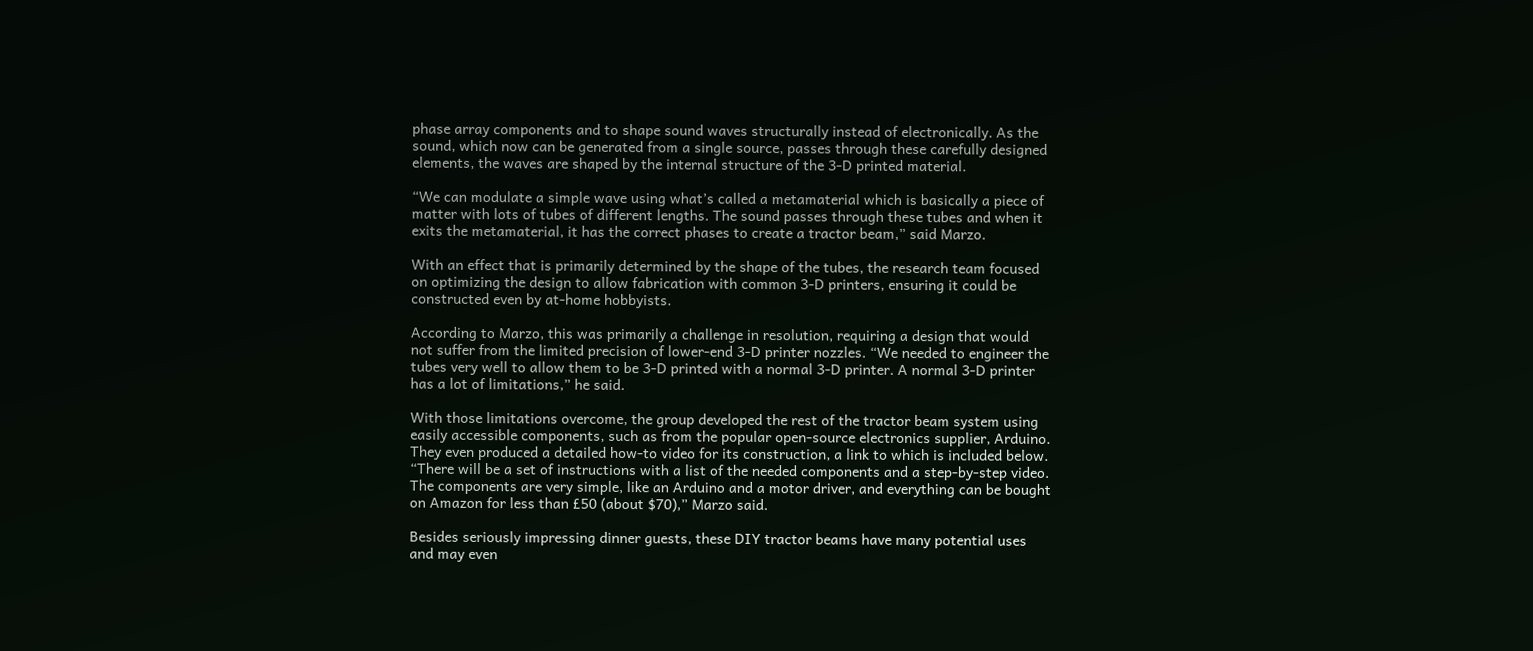phase array components and to shape sound waves structurally instead of electronically. As the sound, which now can be generated from a single source, passes through these carefully designed elements, the waves are shaped by the internal structure of the 3-D printed material.

“We can modulate a simple wave using what’s called a metamaterial which is basically a piece of matter with lots of tubes of different lengths. The sound passes through these tubes and when it exits the metamaterial, it has the correct phases to create a tractor beam,” said Marzo.

With an effect that is primarily determined by the shape of the tubes, the research team focused on optimizing the design to allow fabrication with common 3-D printers, ensuring it could be constructed even by at-home hobbyists.

According to Marzo, this was primarily a challenge in resolution, requiring a design that would not suffer from the limited precision of lower-end 3-D printer nozzles. “We needed to engineer the tubes very well to allow them to be 3-D printed with a normal 3-D printer. A normal 3-D printer has a lot of limitations,” he said.

With those limitations overcome, the group developed the rest of the tractor beam system using easily accessible components, such as from the popular open-source electronics supplier, Arduino. They even produced a detailed how-to video for its construction, a link to which is included below. “There will be a set of instructions with a list of the needed components and a step-by-step video. The components are very simple, like an Arduino and a motor driver, and everything can be bought on Amazon for less than £50 (about $70),” Marzo said.

Besides seriously impressing dinner guests, these DIY tractor beams have many potential uses and may even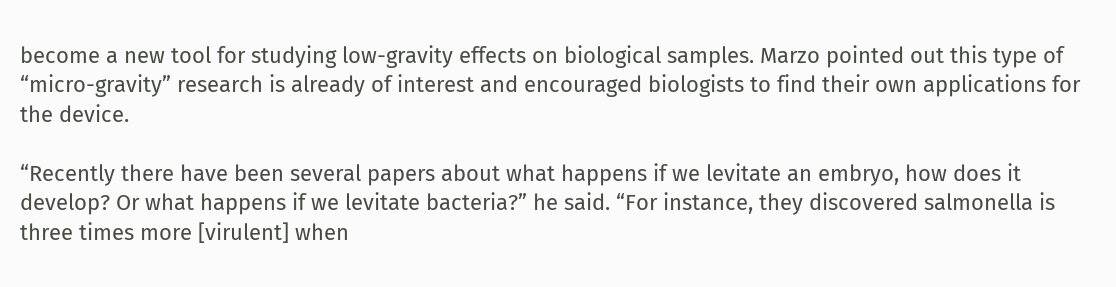become a new tool for studying low-gravity effects on biological samples. Marzo pointed out this type of “micro-gravity” research is already of interest and encouraged biologists to find their own applications for the device.

“Recently there have been several papers about what happens if we levitate an embryo, how does it develop? Or what happens if we levitate bacteria?” he said. “For instance, they discovered salmonella is three times more [virulent] when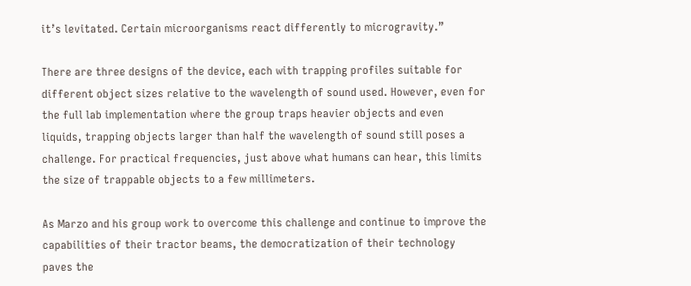it’s levitated. Certain microorganisms react differently to microgravity.”

There are three designs of the device, each with trapping profiles suitable for different object sizes relative to the wavelength of sound used. However, even for the full lab implementation where the group traps heavier objects and even liquids, trapping objects larger than half the wavelength of sound still poses a challenge. For practical frequencies, just above what humans can hear, this limits the size of trappable objects to a few millimeters.

As Marzo and his group work to overcome this challenge and continue to improve the capabilities of their tractor beams, the democratization of their technology paves the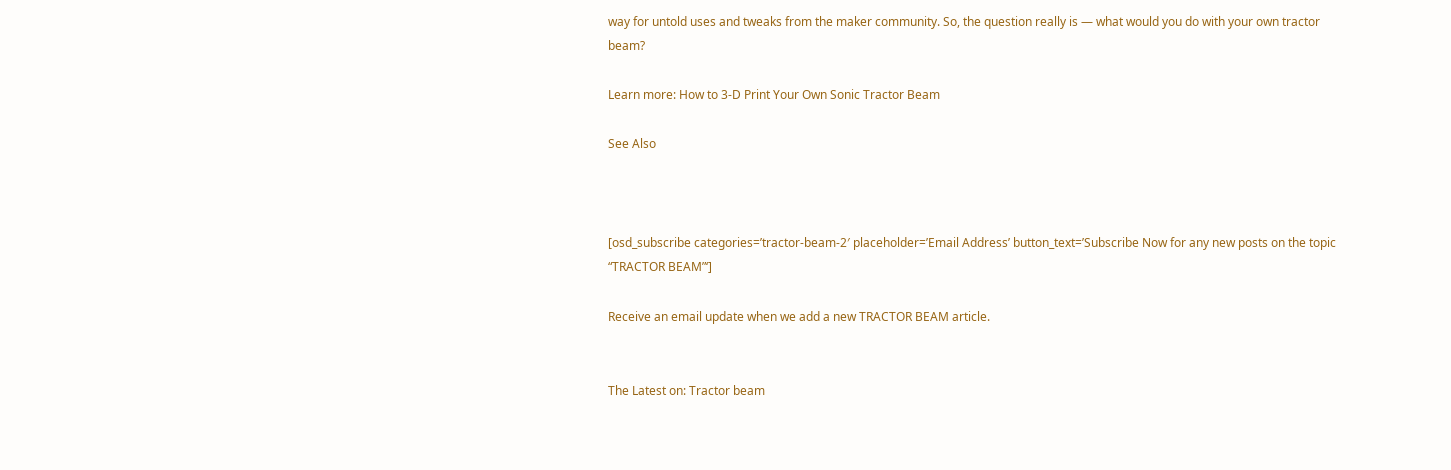way for untold uses and tweaks from the maker community. So, the question really is — what would you do with your own tractor beam?

Learn more: How to 3-D Print Your Own Sonic Tractor Beam

See Also



[osd_subscribe categories=’tractor-beam-2′ placeholder=’Email Address’ button_text=’Subscribe Now for any new posts on the topic “TRACTOR BEAM”‘]

Receive an email update when we add a new TRACTOR BEAM article.


The Latest on: Tractor beam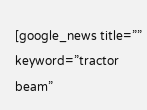[google_news title=”” keyword=”tractor beam”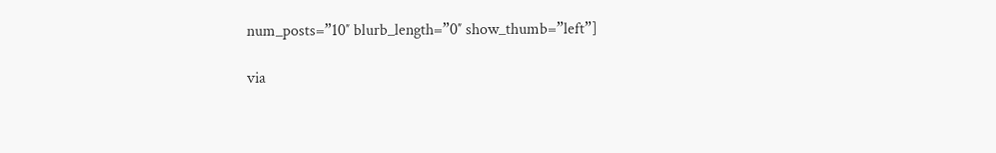num_posts=”10″ blurb_length=”0″ show_thumb=”left”]

via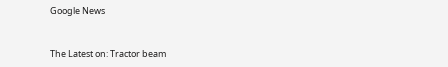Google News


The Latest on: Tractor beam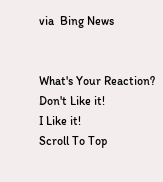via  Bing News


What's Your Reaction?
Don't Like it!
I Like it!
Scroll To Top